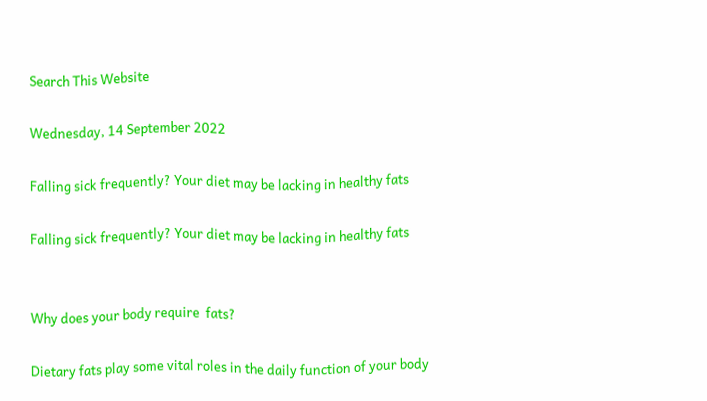Search This Website

Wednesday, 14 September 2022

Falling sick frequently? Your diet may be lacking in healthy fats

Falling sick frequently? Your diet may be lacking in healthy fats


Why does your body require  fats?

Dietary fats play some vital roles in the daily function of your body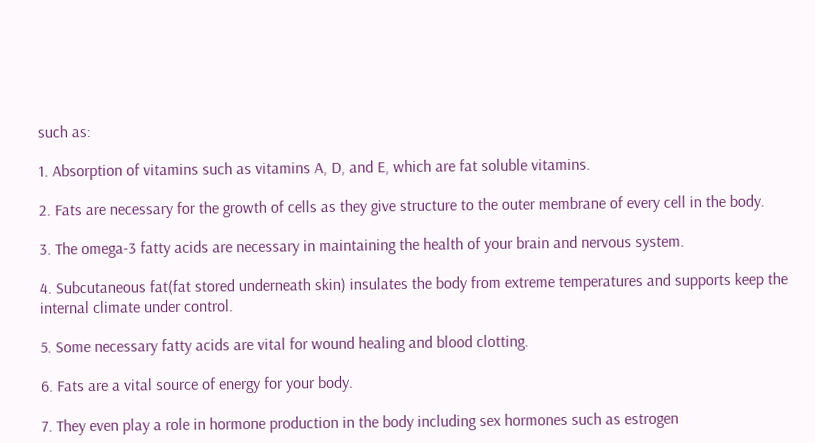such as:

1. Absorption of vitamins such as vitamins A, D, and E, which are fat soluble vitamins.

2. Fats are necessary for the growth of cells as they give structure to the outer membrane of every cell in the body.

3. The omega-3 fatty acids are necessary in maintaining the health of your brain and nervous system.

4. Subcutaneous fat(fat stored underneath skin) insulates the body from extreme temperatures and supports keep the internal climate under control.

5. Some necessary fatty acids are vital for wound healing and blood clotting.

6. Fats are a vital source of energy for your body.

7. They even play a role in hormone production in the body including sex hormones such as estrogen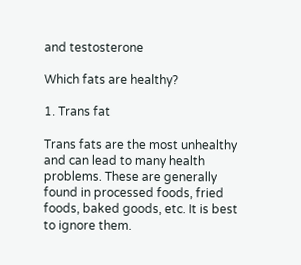and testosterone

Which fats are healthy?

1. Trans fat

Trans fats are the most unhealthy and can lead to many health problems. These are generally found in processed foods, fried foods, baked goods, etc. It is best to ignore them.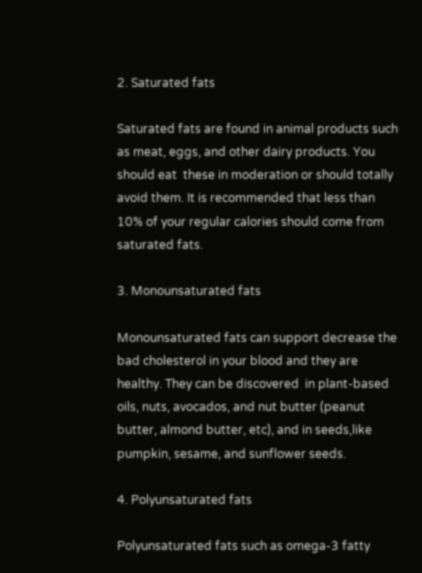2. Saturated fats

Saturated fats are found in animal products such as meat, eggs, and other dairy products. You should eat  these in moderation or should totally avoid them. It is recommended that less than 10% of your regular calories should come from saturated fats.

3. Monounsaturated fats

Monounsaturated fats can support decrease the bad cholesterol in your blood and they are healthy. They can be discovered  in plant-based oils, nuts, avocados, and nut butter (peanut butter, almond butter, etc), and in seeds,like  pumpkin, sesame, and sunflower seeds.

4. Polyunsaturated fats

Polyunsaturated fats such as omega-3 fatty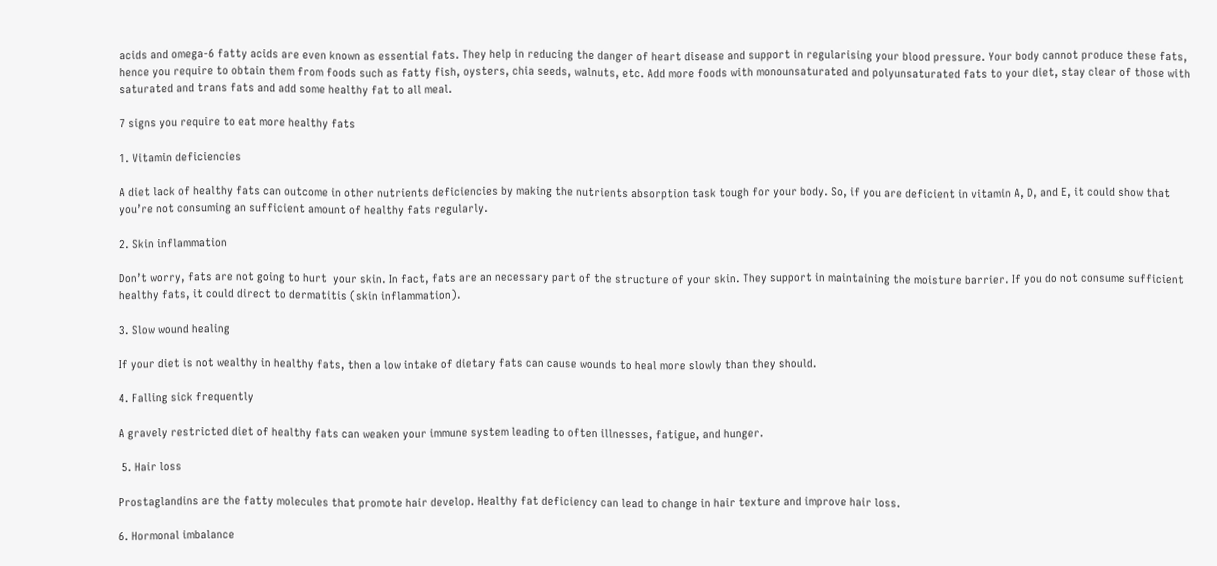acids and omega-6 fatty acids are even known as essential fats. They help in reducing the danger of heart disease and support in regularising your blood pressure. Your body cannot produce these fats, hence you require to obtain them from foods such as fatty fish, oysters, chia seeds, walnuts, etc. Add more foods with monounsaturated and polyunsaturated fats to your diet, stay clear of those with saturated and trans fats and add some healthy fat to all meal.

7 signs you require to eat more healthy fats

1. Vitamin deficiencies

A diet lack of healthy fats can outcome in other nutrients deficiencies by making the nutrients absorption task tough for your body. So, if you are deficient in vitamin A, D, and E, it could show that you’re not consuming an sufficient amount of healthy fats regularly.

2. Skin inflammation

Don’t worry, fats are not going to hurt  your skin. In fact, fats are an necessary part of the structure of your skin. They support in maintaining the moisture barrier. If you do not consume sufficient  healthy fats, it could direct to dermatitis (skin inflammation).

3. Slow wound healing

If your diet is not wealthy in healthy fats, then a low intake of dietary fats can cause wounds to heal more slowly than they should.

4. Falling sick frequently

A gravely restricted diet of healthy fats can weaken your immune system leading to often illnesses, fatigue, and hunger.

 5. Hair loss

Prostaglandins are the fatty molecules that promote hair develop. Healthy fat deficiency can lead to change in hair texture and improve hair loss.

6. Hormonal imbalance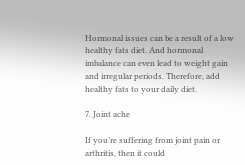Hormonal issues can be a result of a low healthy fats diet. And hormonal imbalance can even lead to weight gain and irregular periods. Therefore, add healthy fats to your daily diet.

7. Joint ache

If you’re suffering from joint pain or arthritis, then it could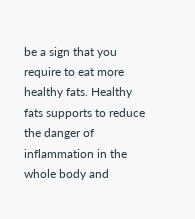be a sign that you require to eat more healthy fats. Healthy fats supports to reduce the danger of inflammation in the whole body and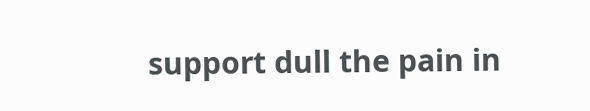support dull the pain in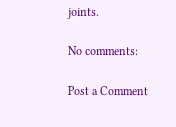joints.

No comments:

Post a Comment